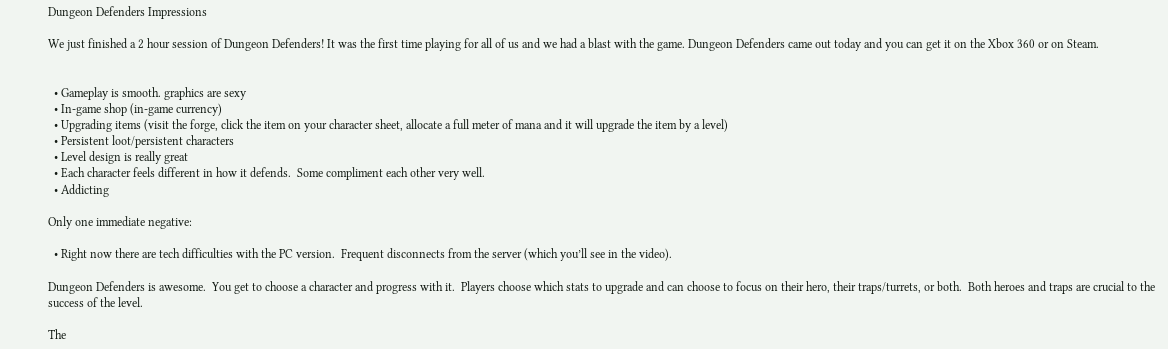Dungeon Defenders Impressions

We just finished a 2 hour session of Dungeon Defenders! It was the first time playing for all of us and we had a blast with the game. Dungeon Defenders came out today and you can get it on the Xbox 360 or on Steam.


  • Gameplay is smooth. graphics are sexy
  • In-game shop (in-game currency)
  • Upgrading items (visit the forge, click the item on your character sheet, allocate a full meter of mana and it will upgrade the item by a level)
  • Persistent loot/persistent characters
  • Level design is really great
  • Each character feels different in how it defends.  Some compliment each other very well.
  • Addicting

Only one immediate negative:

  • Right now there are tech difficulties with the PC version.  Frequent disconnects from the server (which you’ll see in the video).

Dungeon Defenders is awesome.  You get to choose a character and progress with it.  Players choose which stats to upgrade and can choose to focus on their hero, their traps/turrets, or both.  Both heroes and traps are crucial to the success of the level.

The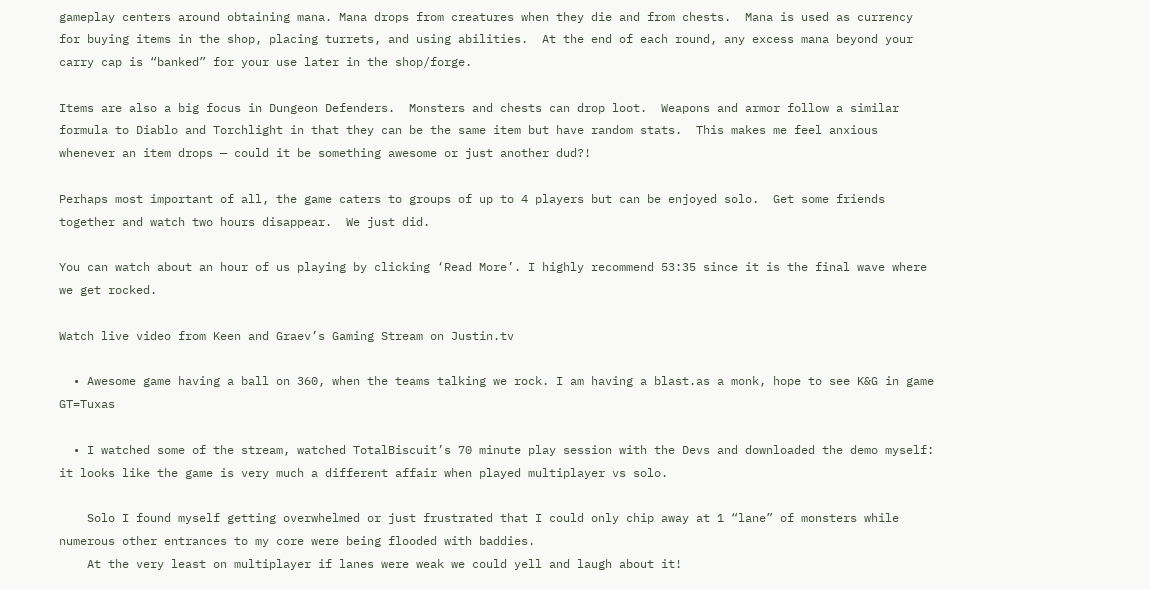gameplay centers around obtaining mana. Mana drops from creatures when they die and from chests.  Mana is used as currency for buying items in the shop, placing turrets, and using abilities.  At the end of each round, any excess mana beyond your carry cap is “banked” for your use later in the shop/forge.

Items are also a big focus in Dungeon Defenders.  Monsters and chests can drop loot.  Weapons and armor follow a similar formula to Diablo and Torchlight in that they can be the same item but have random stats.  This makes me feel anxious whenever an item drops — could it be something awesome or just another dud?!

Perhaps most important of all, the game caters to groups of up to 4 players but can be enjoyed solo.  Get some friends together and watch two hours disappear.  We just did.

You can watch about an hour of us playing by clicking ‘Read More’. I highly recommend 53:35 since it is the final wave where we get rocked.

Watch live video from Keen and Graev’s Gaming Stream on Justin.tv

  • Awesome game having a ball on 360, when the teams talking we rock. I am having a blast.as a monk, hope to see K&G in game GT=Tuxas

  • I watched some of the stream, watched TotalBiscuit’s 70 minute play session with the Devs and downloaded the demo myself: it looks like the game is very much a different affair when played multiplayer vs solo.

    Solo I found myself getting overwhelmed or just frustrated that I could only chip away at 1 “lane” of monsters while numerous other entrances to my core were being flooded with baddies.
    At the very least on multiplayer if lanes were weak we could yell and laugh about it!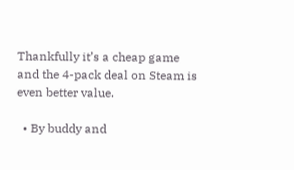Thankfully it’s a cheap game and the 4-pack deal on Steam is even better value.

  • By buddy and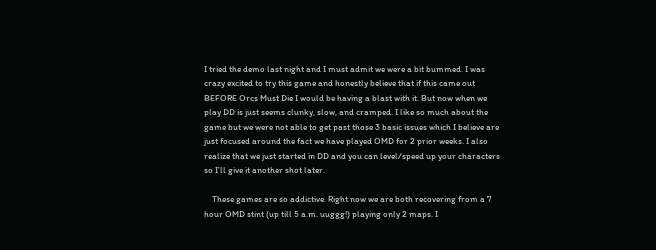I tried the demo last night and I must admit we were a bit bummed. I was crazy excited to try this game and honestly believe that if this came out BEFORE Orcs Must Die I would be having a blast with it. But now when we play DD is just seems clunky, slow, and cramped. I like so much about the game but we were not able to get past those 3 basic issues which I believe are just focused around the fact we have played OMD for 2 prior weeks. I also realize that we just started in DD and you can level/speed up your characters so I’ll give it another shot later.

    These games are so addictive. Right now we are both recovering from a 7 hour OMD stint (up till 5 a.m. uuggg!) playing only 2 maps. I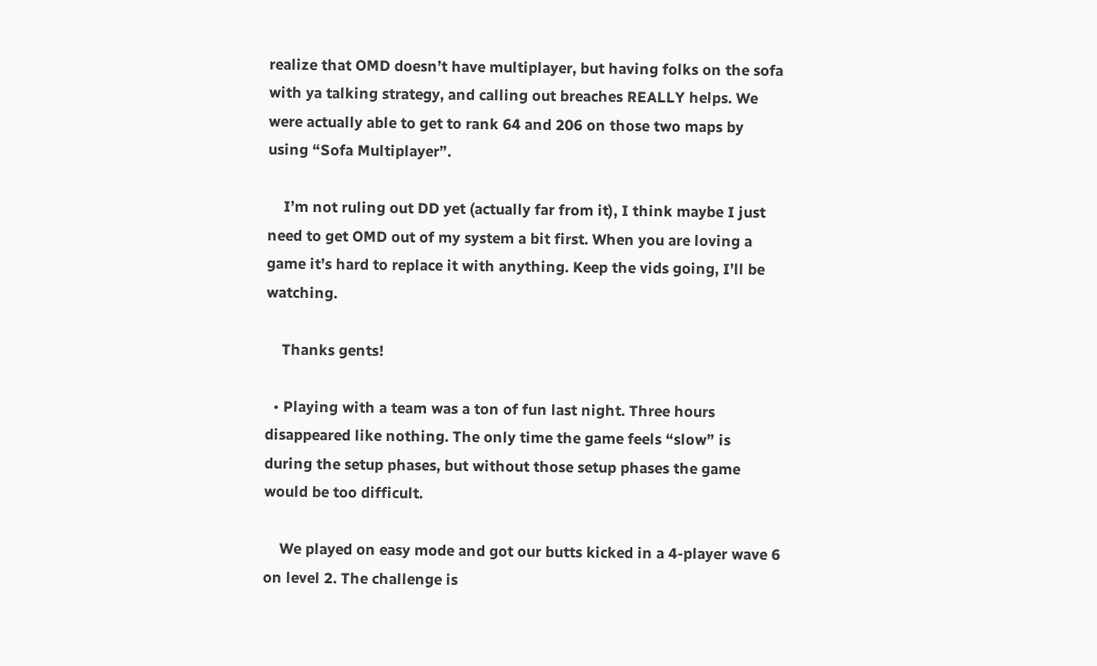realize that OMD doesn’t have multiplayer, but having folks on the sofa with ya talking strategy, and calling out breaches REALLY helps. We were actually able to get to rank 64 and 206 on those two maps by using “Sofa Multiplayer”.

    I’m not ruling out DD yet (actually far from it), I think maybe I just need to get OMD out of my system a bit first. When you are loving a game it’s hard to replace it with anything. Keep the vids going, I’ll be watching.

    Thanks gents!

  • Playing with a team was a ton of fun last night. Three hours disappeared like nothing. The only time the game feels “slow” is during the setup phases, but without those setup phases the game would be too difficult.

    We played on easy mode and got our butts kicked in a 4-player wave 6 on level 2. The challenge is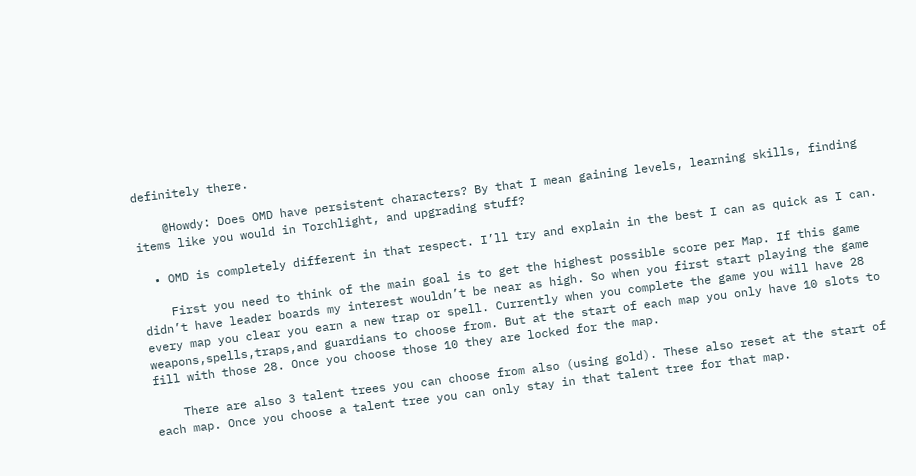definitely there.

    @Howdy: Does OMD have persistent characters? By that I mean gaining levels, learning skills, finding items like you would in Torchlight, and upgrading stuff?

  • OMD is completely different in that respect. I’ll try and explain in the best I can as quick as I can.

    First you need to think of the main goal is to get the highest possible score per Map. If this game didn’t have leader boards my interest wouldn’t be near as high. So when you first start playing the game every map you clear you earn a new trap or spell. Currently when you complete the game you will have 28 weapons,spells,traps,and guardians to choose from. But at the start of each map you only have 10 slots to fill with those 28. Once you choose those 10 they are locked for the map.

    There are also 3 talent trees you can choose from also (using gold). These also reset at the start of each map. Once you choose a talent tree you can only stay in that talent tree for that map.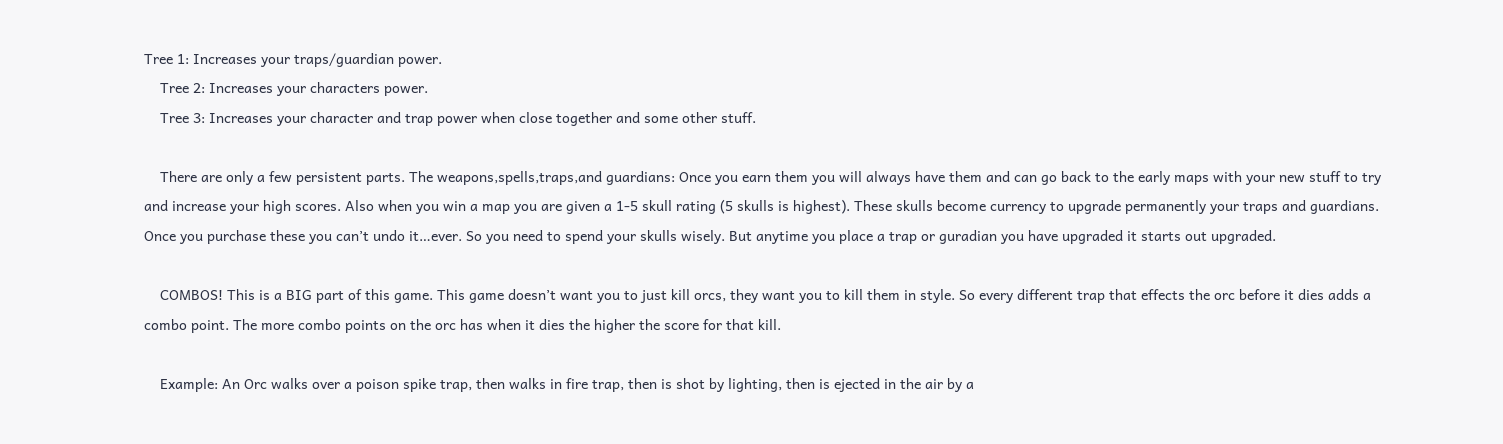Tree 1: Increases your traps/guardian power.
    Tree 2: Increases your characters power.
    Tree 3: Increases your character and trap power when close together and some other stuff.

    There are only a few persistent parts. The weapons,spells,traps,and guardians: Once you earn them you will always have them and can go back to the early maps with your new stuff to try and increase your high scores. Also when you win a map you are given a 1-5 skull rating (5 skulls is highest). These skulls become currency to upgrade permanently your traps and guardians. Once you purchase these you can’t undo it…ever. So you need to spend your skulls wisely. But anytime you place a trap or guradian you have upgraded it starts out upgraded.

    COMBOS! This is a BIG part of this game. This game doesn’t want you to just kill orcs, they want you to kill them in style. So every different trap that effects the orc before it dies adds a combo point. The more combo points on the orc has when it dies the higher the score for that kill.

    Example: An Orc walks over a poison spike trap, then walks in fire trap, then is shot by lighting, then is ejected in the air by a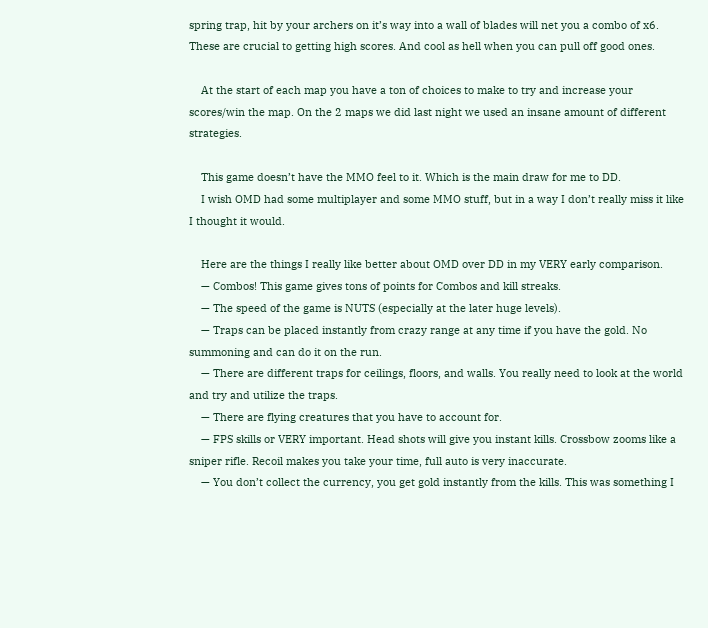spring trap, hit by your archers on it’s way into a wall of blades will net you a combo of x6. These are crucial to getting high scores. And cool as hell when you can pull off good ones.

    At the start of each map you have a ton of choices to make to try and increase your scores/win the map. On the 2 maps we did last night we used an insane amount of different strategies.

    This game doesn’t have the MMO feel to it. Which is the main draw for me to DD.
    I wish OMD had some multiplayer and some MMO stuff, but in a way I don’t really miss it like I thought it would.

    Here are the things I really like better about OMD over DD in my VERY early comparison.
    — Combos! This game gives tons of points for Combos and kill streaks.
    — The speed of the game is NUTS (especially at the later huge levels).
    — Traps can be placed instantly from crazy range at any time if you have the gold. No summoning and can do it on the run.
    — There are different traps for ceilings, floors, and walls. You really need to look at the world and try and utilize the traps.
    — There are flying creatures that you have to account for.
    — FPS skills or VERY important. Head shots will give you instant kills. Crossbow zooms like a sniper rifle. Recoil makes you take your time, full auto is very inaccurate.
    — You don’t collect the currency, you get gold instantly from the kills. This was something I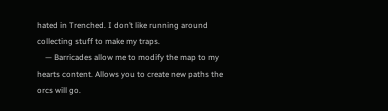hated in Trenched. I don’t like running around collecting stuff to make my traps.
    — Barricades allow me to modify the map to my hearts content. Allows you to create new paths the orcs will go.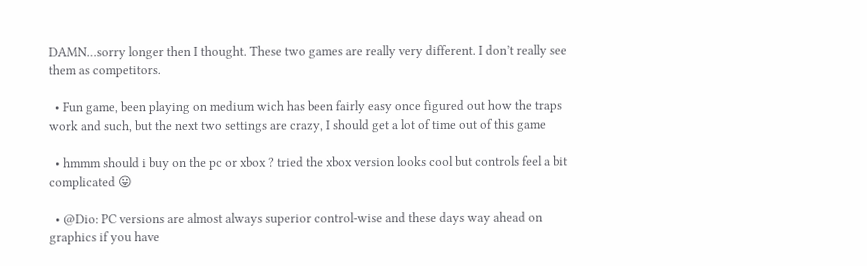DAMN…sorry longer then I thought. These two games are really very different. I don’t really see them as competitors.

  • Fun game, been playing on medium wich has been fairly easy once figured out how the traps work and such, but the next two settings are crazy, I should get a lot of time out of this game

  • hmmm should i buy on the pc or xbox ? tried the xbox version looks cool but controls feel a bit complicated 😛

  • @Dio: PC versions are almost always superior control-wise and these days way ahead on graphics if you have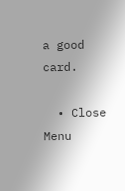a good card.

  • Close Menu